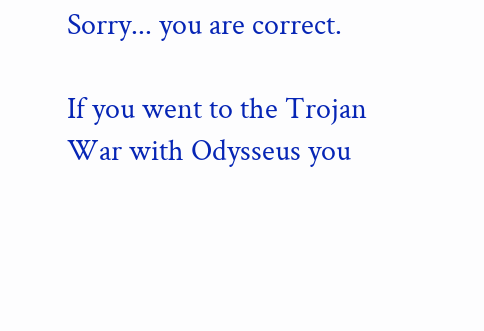Sorry... you are correct.

If you went to the Trojan War with Odysseus you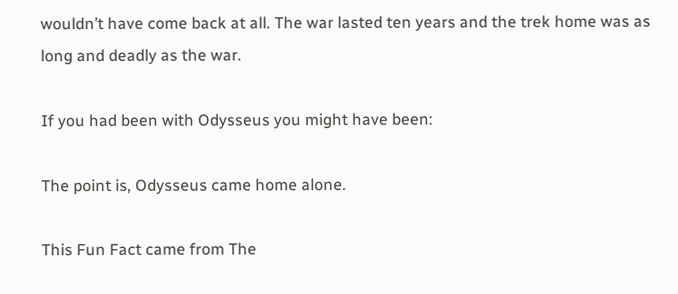wouldn’t have come back at all. The war lasted ten years and the trek home was as long and deadly as the war.

If you had been with Odysseus you might have been:

The point is, Odysseus came home alone.

This Fun Fact came from The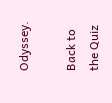Odyssey.

Back to the Quiz